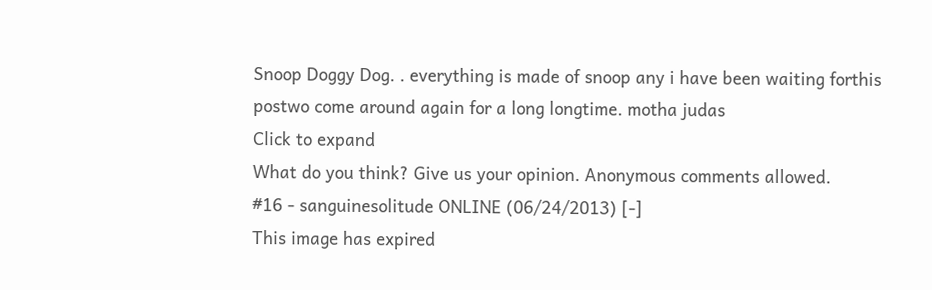Snoop Doggy Dog. . everything is made of snoop any i have been waiting forthis postwo come around again for a long longtime. motha judas
Click to expand
What do you think? Give us your opinion. Anonymous comments allowed.
#16 - sanguinesolitude ONLINE (06/24/2013) [-]
This image has expired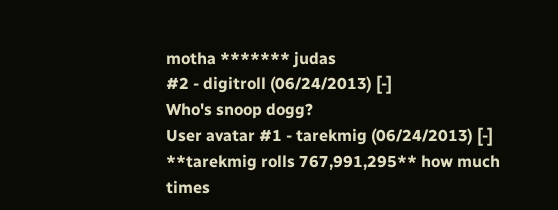motha ******* judas
#2 - digitroll (06/24/2013) [-]
Who's snoop dogg?
User avatar #1 - tarekmig (06/24/2013) [-]
**tarekmig rolls 767,991,295** how much times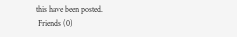this have been posted.
 Friends (0)